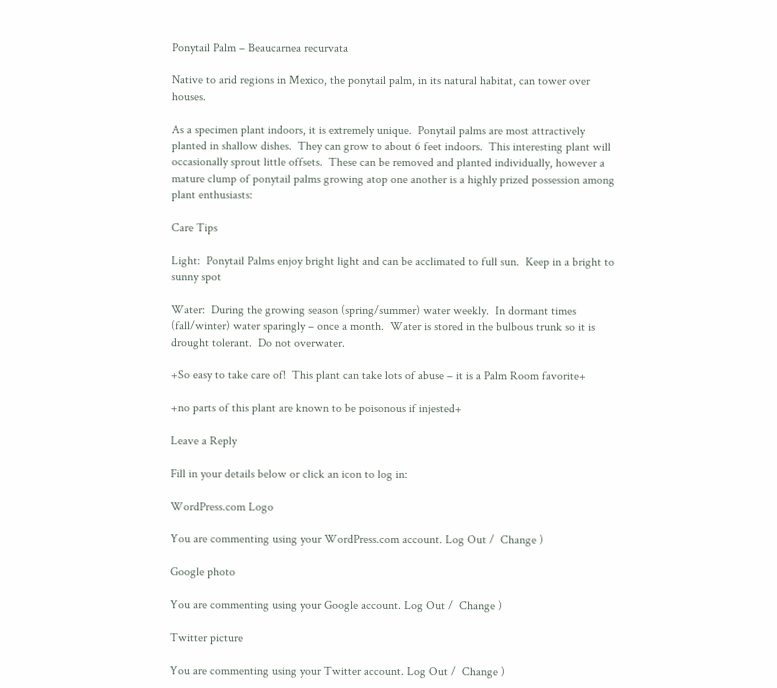Ponytail Palm – Beaucarnea recurvata

Native to arid regions in Mexico, the ponytail palm, in its natural habitat, can tower over houses.

As a specimen plant indoors, it is extremely unique.  Ponytail palms are most attractively planted in shallow dishes.  They can grow to about 6 feet indoors.  This interesting plant will occasionally sprout little offsets.  These can be removed and planted individually, however a mature clump of ponytail palms growing atop one another is a highly prized possession among plant enthusiasts:

Care Tips

Light:  Ponytail Palms enjoy bright light and can be acclimated to full sun.  Keep in a bright to sunny spot

Water:  During the growing season (spring/summer) water weekly.  In dormant times (fall/winter) water sparingly – once a month.  Water is stored in the bulbous trunk so it is drought tolerant.  Do not overwater.

+So easy to take care of!  This plant can take lots of abuse – it is a Palm Room favorite+

+no parts of this plant are known to be poisonous if injested+

Leave a Reply

Fill in your details below or click an icon to log in:

WordPress.com Logo

You are commenting using your WordPress.com account. Log Out /  Change )

Google photo

You are commenting using your Google account. Log Out /  Change )

Twitter picture

You are commenting using your Twitter account. Log Out /  Change )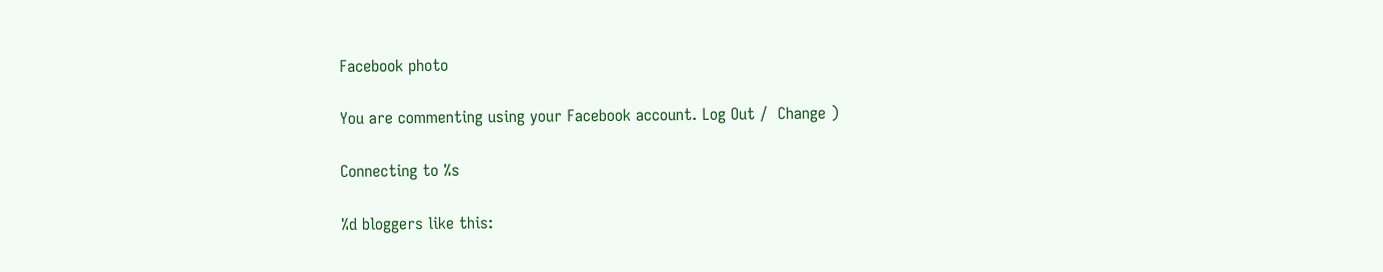Facebook photo

You are commenting using your Facebook account. Log Out /  Change )

Connecting to %s

%d bloggers like this: